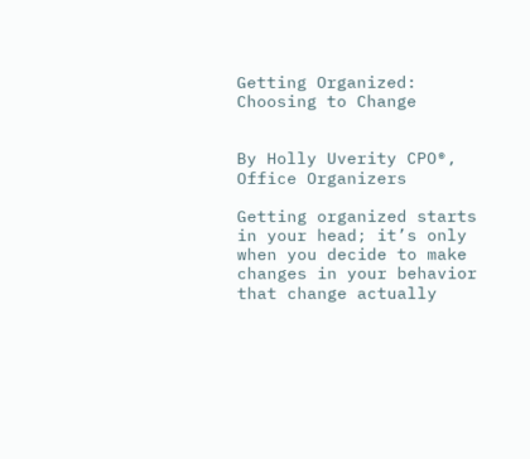Getting Organized: Choosing to Change


By Holly Uverity CPO®, Office Organizers

Getting organized starts in your head; it’s only when you decide to make changes in your behavior that change actually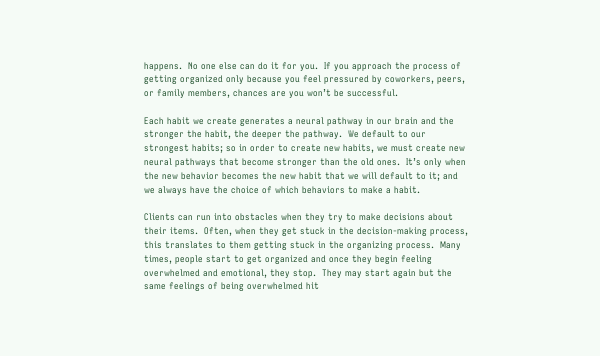happens.  No one else can do it for you.  If you approach the process of getting organized only because you feel pressured by coworkers, peers, or family members, chances are you won’t be successful.

Each habit we create generates a neural pathway in our brain and the stronger the habit, the deeper the pathway.  We default to our strongest habits; so in order to create new habits, we must create new neural pathways that become stronger than the old ones.  It’s only when the new behavior becomes the new habit that we will default to it; and we always have the choice of which behaviors to make a habit.

Clients can run into obstacles when they try to make decisions about their items.  Often, when they get stuck in the decision-making process, this translates to them getting stuck in the organizing process.  Many times, people start to get organized and once they begin feeling overwhelmed and emotional, they stop.  They may start again but the same feelings of being overwhelmed hit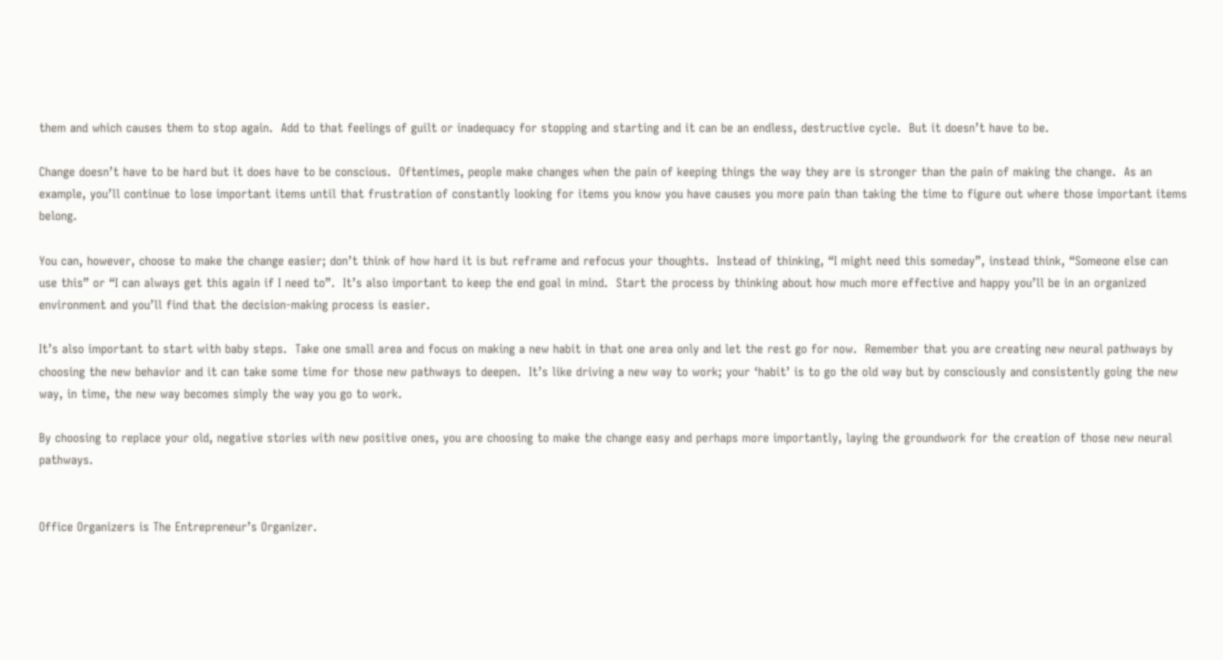them and which causes them to stop again.  Add to that feelings of guilt or inadequacy for stopping and starting and it can be an endless, destructive cycle.  But it doesn’t have to be.

Change doesn’t have to be hard but it does have to be conscious.  Oftentimes, people make changes when the pain of keeping things the way they are is stronger than the pain of making the change.  As an example, you’ll continue to lose important items until that frustration of constantly looking for items you know you have causes you more pain than taking the time to figure out where those important items belong.

You can, however, choose to make the change easier; don’t think of how hard it is but reframe and refocus your thoughts.  Instead of thinking, “I might need this someday”, instead think, “Someone else can use this” or “I can always get this again if I need to”.  It’s also important to keep the end goal in mind.  Start the process by thinking about how much more effective and happy you’ll be in an organized environment and you’ll find that the decision-making process is easier.

It’s also important to start with baby steps.  Take one small area and focus on making a new habit in that one area only and let the rest go for now.  Remember that you are creating new neural pathways by choosing the new behavior and it can take some time for those new pathways to deepen.  It’s like driving a new way to work; your ‘habit’ is to go the old way but by consciously and consistently going the new way, in time, the new way becomes simply the way you go to work.

By choosing to replace your old, negative stories with new positive ones, you are choosing to make the change easy and perhaps more importantly, laying the groundwork for the creation of those new neural pathways.


Office Organizers is The Entrepreneur’s Organizer.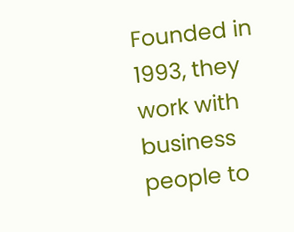Founded in 1993, they work with business people to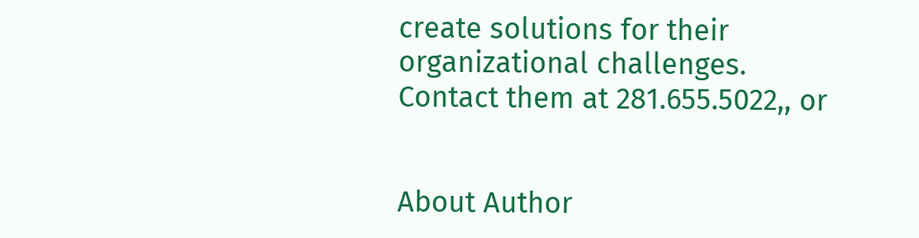create solutions for their organizational challenges.  Contact them at 281.655.5022,, or


About Author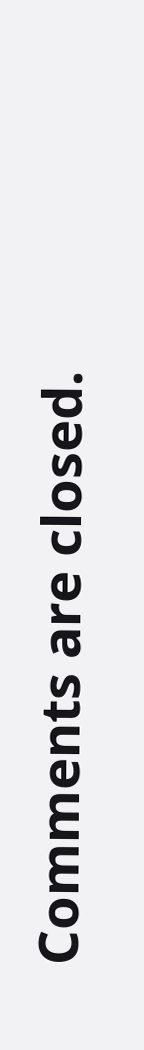Comments are closed.